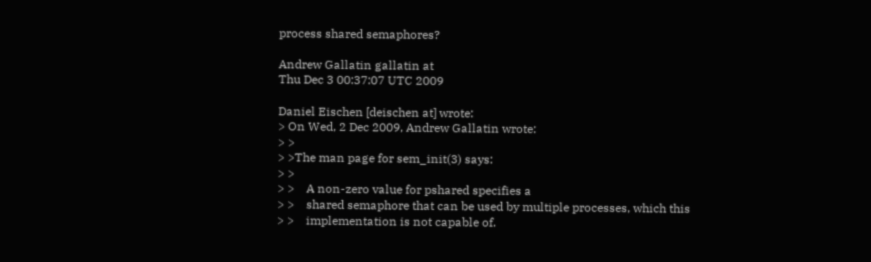process shared semaphores?

Andrew Gallatin gallatin at
Thu Dec 3 00:37:07 UTC 2009

Daniel Eischen [deischen at] wrote:
> On Wed, 2 Dec 2009, Andrew Gallatin wrote:
> >
> >The man page for sem_init(3) says:
> >
> >    A non-zero value for pshared specifies a
> >    shared semaphore that can be used by multiple processes, which this
> >    implementation is not capable of.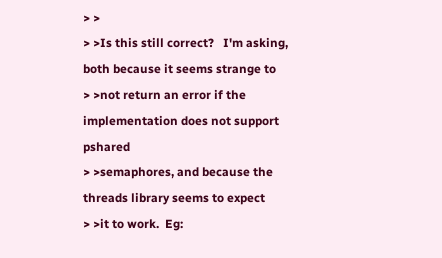> >
> >Is this still correct?   I'm asking, both because it seems strange to
> >not return an error if the implementation does not support pshared
> >semaphores, and because the threads library seems to expect
> >it to work.  Eg: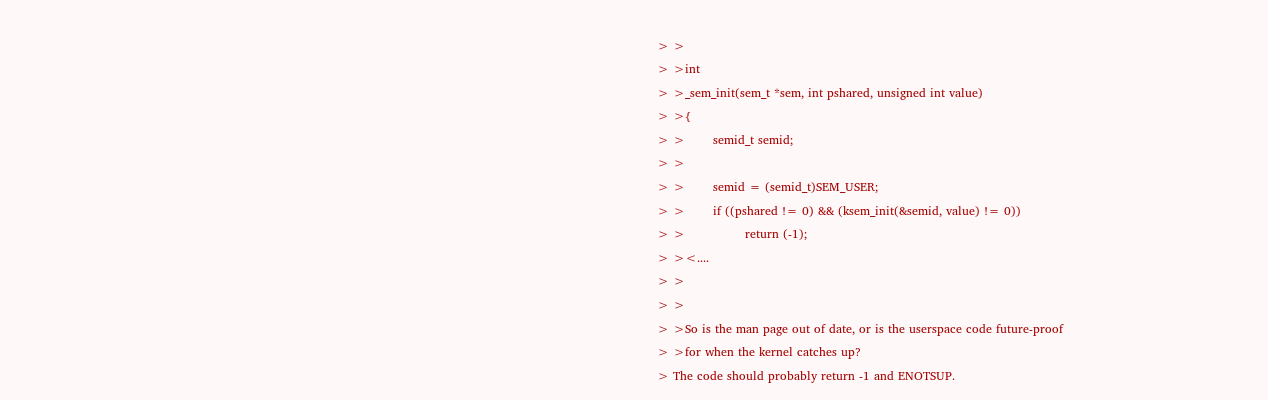> >
> >int
> >_sem_init(sem_t *sem, int pshared, unsigned int value)
> >{
> >       semid_t semid;
> >
> >       semid = (semid_t)SEM_USER;
> >       if ((pshared != 0) && (ksem_init(&semid, value) != 0))
> >               return (-1);
> ><....
> >
> >
> >So is the man page out of date, or is the userspace code future-proof
> >for when the kernel catches up?
> The code should probably return -1 and ENOTSUP.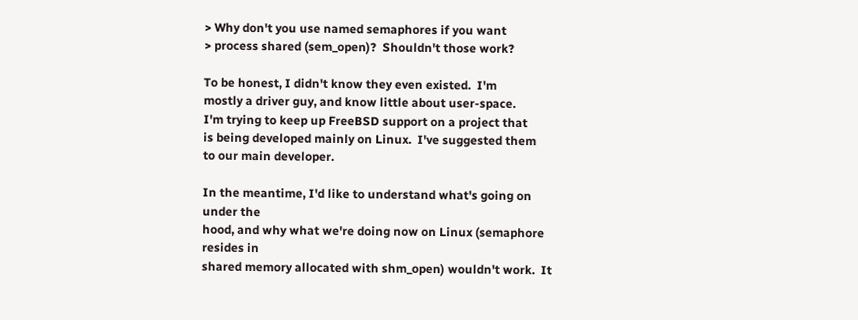> Why don't you use named semaphores if you want
> process shared (sem_open)?  Shouldn't those work?

To be honest, I didn't know they even existed.  I'm
mostly a driver guy, and know little about user-space.
I'm trying to keep up FreeBSD support on a project that
is being developed mainly on Linux.  I've suggested them
to our main developer.

In the meantime, I'd like to understand what's going on under the
hood, and why what we're doing now on Linux (semaphore resides in
shared memory allocated with shm_open) wouldn't work.  It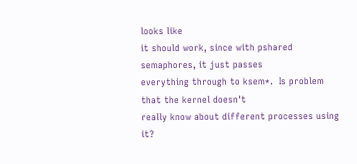looks like
it should work, since with pshared semaphores, it just passes
everything through to ksem*.  Is problem that the kernel doesn't
really know about different processes using it?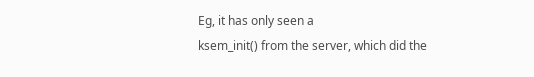Eg, it has only seen a
ksem_init() from the server, which did the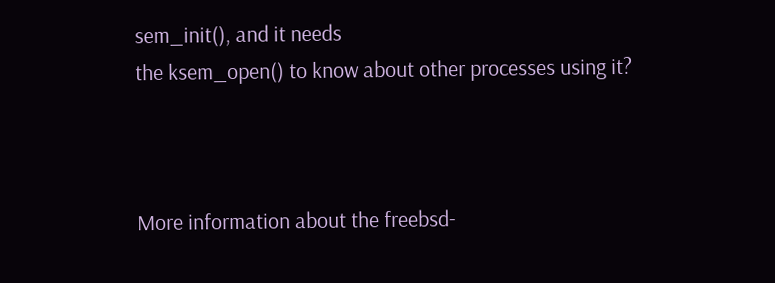sem_init(), and it needs
the ksem_open() to know about other processes using it?



More information about the freebsd-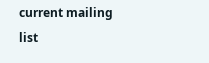current mailing list